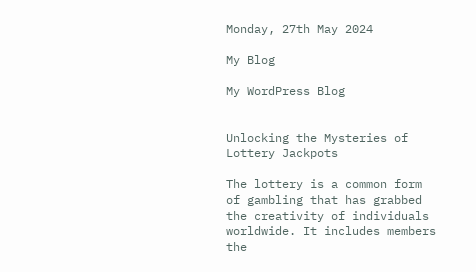Monday, 27th May 2024

My Blog

My WordPress Blog


Unlocking the Mysteries of Lottery Jackpots

The lottery is a common form of gambling that has grabbed the creativity of individuals worldwide. It includes members the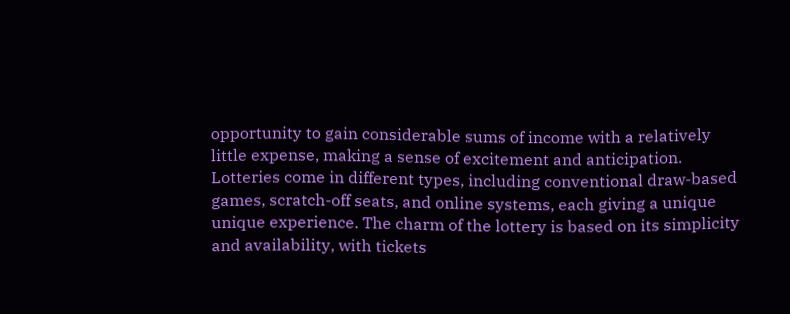opportunity to gain considerable sums of income with a relatively little expense, making a sense of excitement and anticipation. Lotteries come in different types, including conventional draw-based games, scratch-off seats, and online systems, each giving a unique unique experience. The charm of the lottery is based on its simplicity and availability, with tickets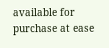available for purchase at ease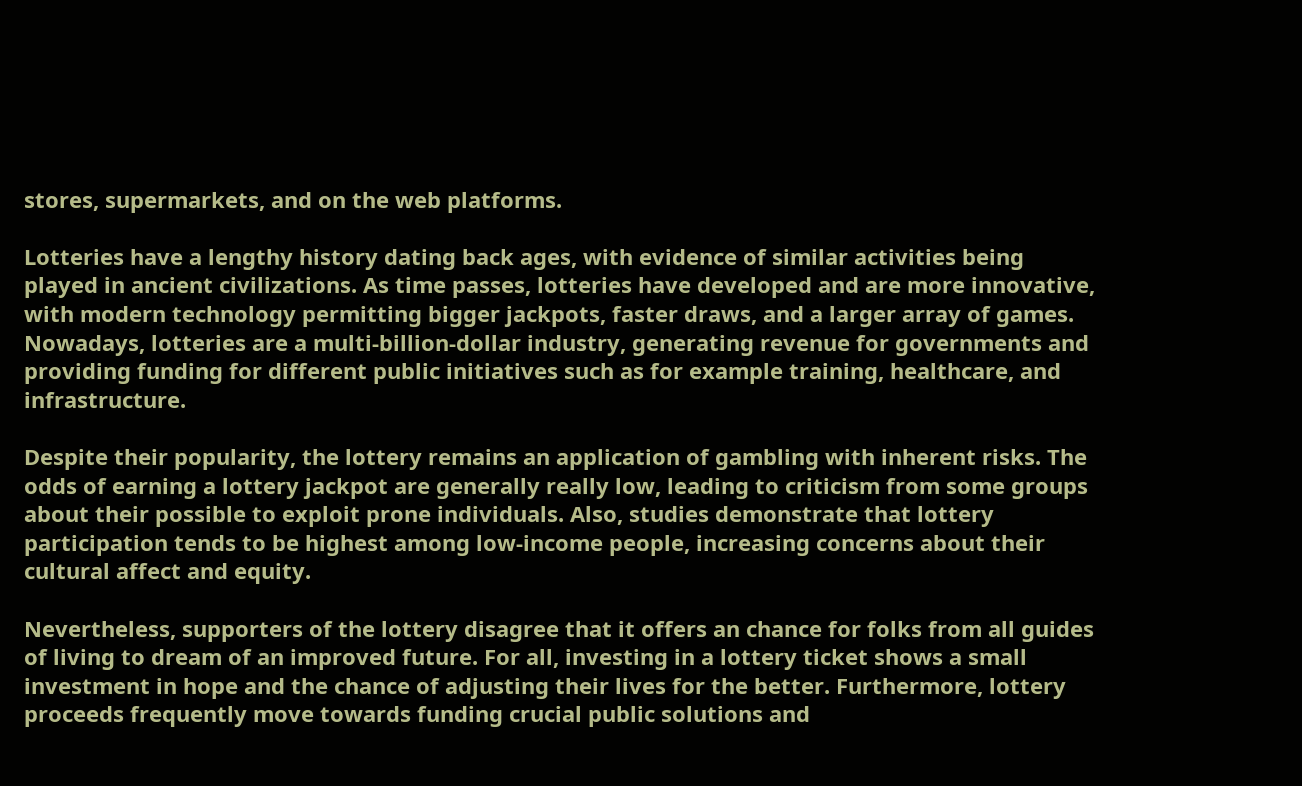stores, supermarkets, and on the web platforms.

Lotteries have a lengthy history dating back ages, with evidence of similar activities being played in ancient civilizations. As time passes, lotteries have developed and are more innovative, with modern technology permitting bigger jackpots, faster draws, and a larger array of games. Nowadays, lotteries are a multi-billion-dollar industry, generating revenue for governments and providing funding for different public initiatives such as for example training, healthcare, and infrastructure.

Despite their popularity, the lottery remains an application of gambling with inherent risks. The odds of earning a lottery jackpot are generally really low, leading to criticism from some groups about their possible to exploit prone individuals. Also, studies demonstrate that lottery participation tends to be highest among low-income people, increasing concerns about their cultural affect and equity.

Nevertheless, supporters of the lottery disagree that it offers an chance for folks from all guides of living to dream of an improved future. For all, investing in a lottery ticket shows a small investment in hope and the chance of adjusting their lives for the better. Furthermore, lottery proceeds frequently move towards funding crucial public solutions and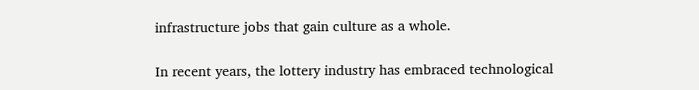infrastructure jobs that gain culture as a whole.

In recent years, the lottery industry has embraced technological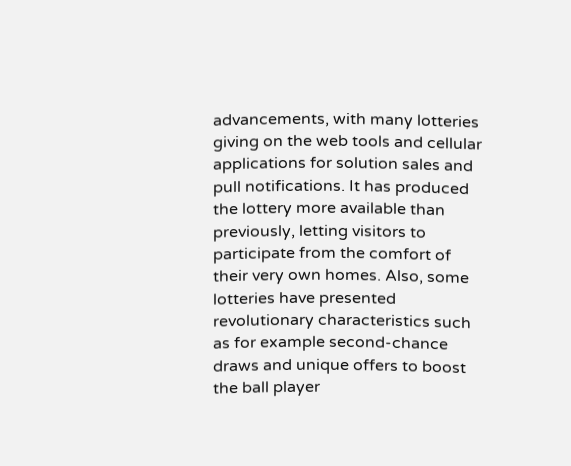advancements, with many lotteries giving on the web tools and cellular applications for solution sales and pull notifications. It has produced the lottery more available than previously, letting visitors to participate from the comfort of their very own homes. Also, some lotteries have presented revolutionary characteristics such as for example second-chance draws and unique offers to boost the ball player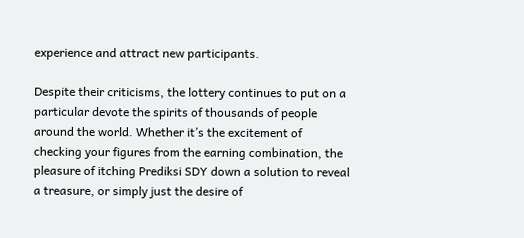experience and attract new participants.

Despite their criticisms, the lottery continues to put on a particular devote the spirits of thousands of people around the world. Whether it’s the excitement of checking your figures from the earning combination, the pleasure of itching Prediksi SDY down a solution to reveal a treasure, or simply just the desire of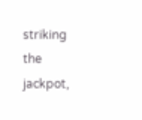striking the jackpot,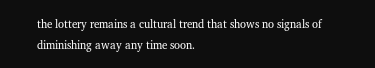the lottery remains a cultural trend that shows no signals of diminishing away any time soon.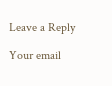Leave a Reply

Your email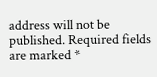address will not be published. Required fields are marked *